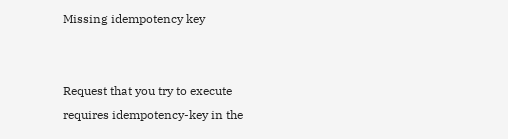Missing idempotency key


Request that you try to execute requires idempotency-key in the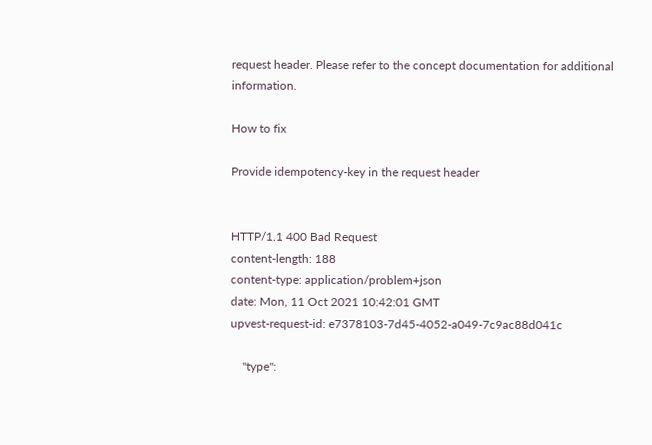request header. Please refer to the concept documentation for additional information.

How to fix

Provide idempotency-key in the request header


HTTP/1.1 400 Bad Request
content-length: 188
content-type: application/problem+json
date: Mon, 11 Oct 2021 10:42:01 GMT
upvest-request-id: e7378103-7d45-4052-a049-7c9ac88d041c

    "type":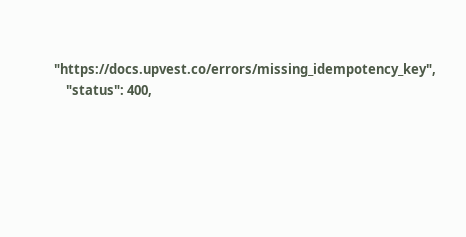"https://docs.upvest.co/errors/missing_idempotency_key",
    "status": 400,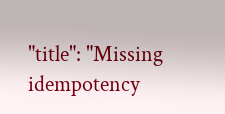"title": "Missing idempotency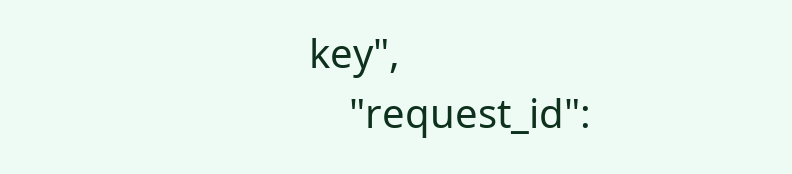key",
    "request_id":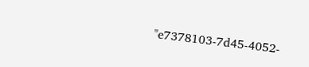"e7378103-7d45-4052-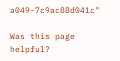a049-7c9ac88d041c"

Was this page helpful?